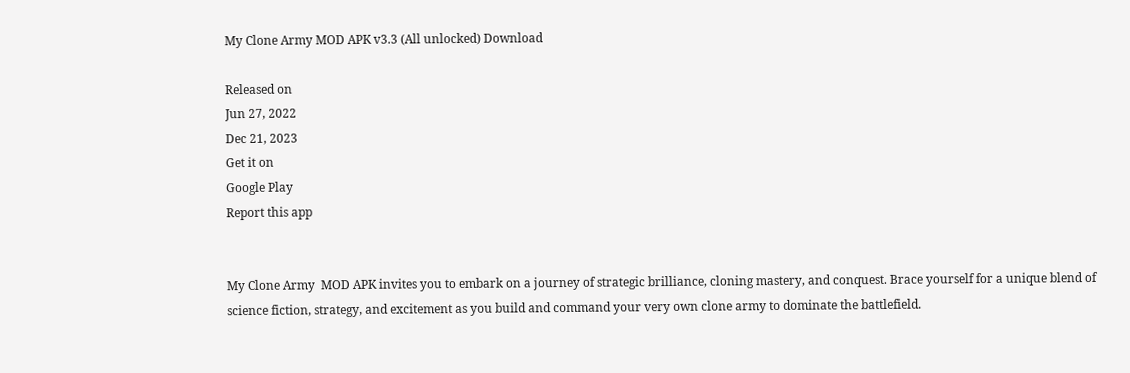My Clone Army MOD APK v3.3 (All unlocked) Download

Released on
Jun 27, 2022
Dec 21, 2023
Get it on
Google Play
Report this app


My Clone Army  MOD APK invites you to embark on a journey of strategic brilliance, cloning mastery, and conquest. Brace yourself for a unique blend of science fiction, strategy, and excitement as you build and command your very own clone army to dominate the battlefield.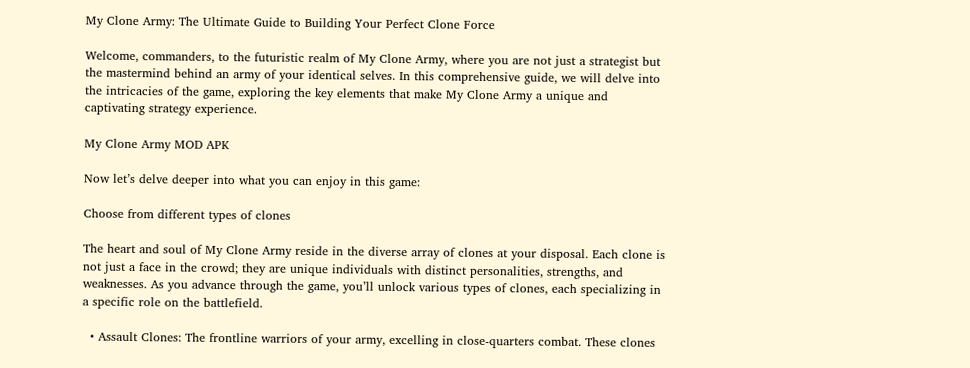My Clone Army: The Ultimate Guide to Building Your Perfect Clone Force

Welcome, commanders, to the futuristic realm of My Clone Army, where you are not just a strategist but the mastermind behind an army of your identical selves. In this comprehensive guide, we will delve into the intricacies of the game, exploring the key elements that make My Clone Army a unique and captivating strategy experience.

My Clone Army MOD APK

Now let’s delve deeper into what you can enjoy in this game:

Choose from different types of clones

The heart and soul of My Clone Army reside in the diverse array of clones at your disposal. Each clone is not just a face in the crowd; they are unique individuals with distinct personalities, strengths, and weaknesses. As you advance through the game, you’ll unlock various types of clones, each specializing in a specific role on the battlefield.

  • Assault Clones: The frontline warriors of your army, excelling in close-quarters combat. These clones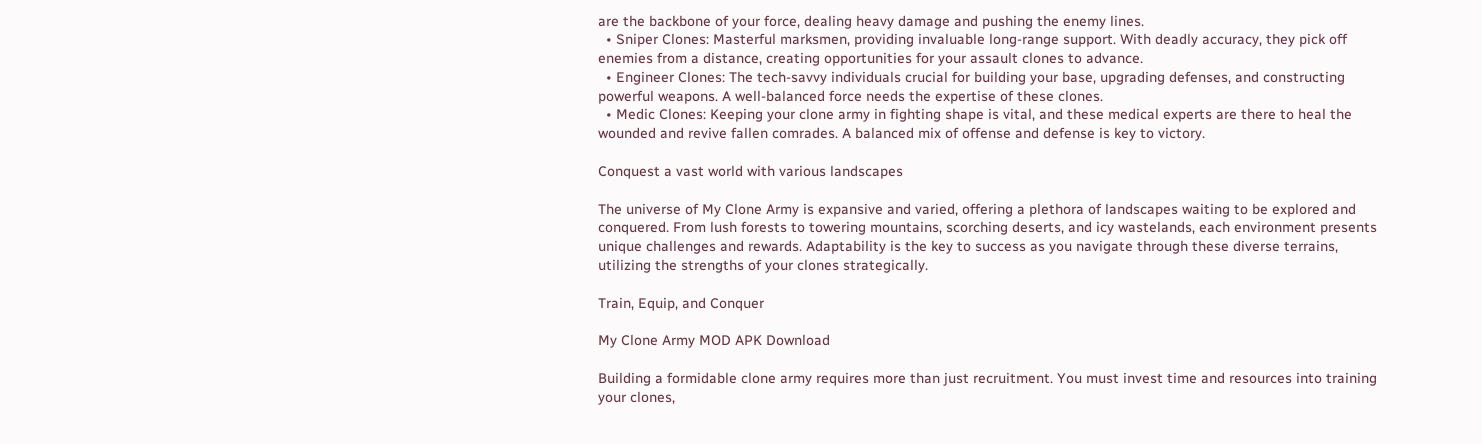are the backbone of your force, dealing heavy damage and pushing the enemy lines.
  • Sniper Clones: Masterful marksmen, providing invaluable long-range support. With deadly accuracy, they pick off enemies from a distance, creating opportunities for your assault clones to advance.
  • Engineer Clones: The tech-savvy individuals crucial for building your base, upgrading defenses, and constructing powerful weapons. A well-balanced force needs the expertise of these clones.
  • Medic Clones: Keeping your clone army in fighting shape is vital, and these medical experts are there to heal the wounded and revive fallen comrades. A balanced mix of offense and defense is key to victory.

Conquest a vast world with various landscapes

The universe of My Clone Army is expansive and varied, offering a plethora of landscapes waiting to be explored and conquered. From lush forests to towering mountains, scorching deserts, and icy wastelands, each environment presents unique challenges and rewards. Adaptability is the key to success as you navigate through these diverse terrains, utilizing the strengths of your clones strategically.

Train, Equip, and Conquer

My Clone Army MOD APK Download

Building a formidable clone army requires more than just recruitment. You must invest time and resources into training your clones,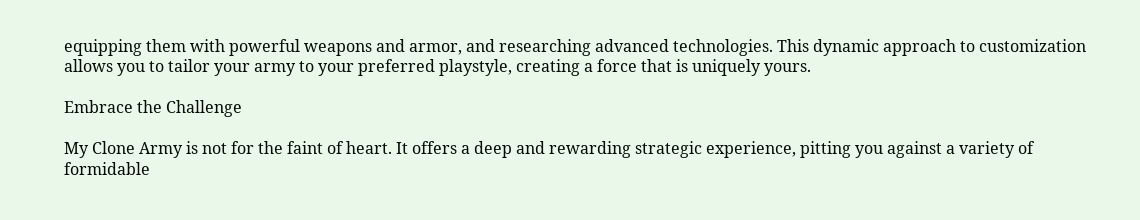equipping them with powerful weapons and armor, and researching advanced technologies. This dynamic approach to customization allows you to tailor your army to your preferred playstyle, creating a force that is uniquely yours.

Embrace the Challenge

My Clone Army is not for the faint of heart. It offers a deep and rewarding strategic experience, pitting you against a variety of formidable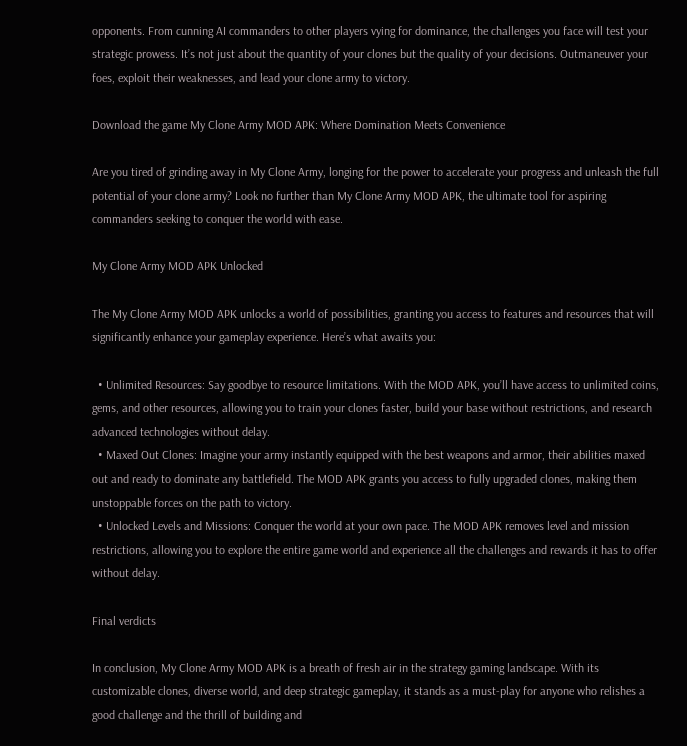opponents. From cunning AI commanders to other players vying for dominance, the challenges you face will test your strategic prowess. It’s not just about the quantity of your clones but the quality of your decisions. Outmaneuver your foes, exploit their weaknesses, and lead your clone army to victory.

Download the game My Clone Army MOD APK: Where Domination Meets Convenience

Are you tired of grinding away in My Clone Army, longing for the power to accelerate your progress and unleash the full potential of your clone army? Look no further than My Clone Army MOD APK, the ultimate tool for aspiring commanders seeking to conquer the world with ease.

My Clone Army MOD APK Unlocked

The My Clone Army MOD APK unlocks a world of possibilities, granting you access to features and resources that will significantly enhance your gameplay experience. Here’s what awaits you:

  • Unlimited Resources: Say goodbye to resource limitations. With the MOD APK, you’ll have access to unlimited coins, gems, and other resources, allowing you to train your clones faster, build your base without restrictions, and research advanced technologies without delay.
  • Maxed Out Clones: Imagine your army instantly equipped with the best weapons and armor, their abilities maxed out and ready to dominate any battlefield. The MOD APK grants you access to fully upgraded clones, making them unstoppable forces on the path to victory.
  • Unlocked Levels and Missions: Conquer the world at your own pace. The MOD APK removes level and mission restrictions, allowing you to explore the entire game world and experience all the challenges and rewards it has to offer without delay.

Final verdicts

In conclusion, My Clone Army MOD APK is a breath of fresh air in the strategy gaming landscape. With its customizable clones, diverse world, and deep strategic gameplay, it stands as a must-play for anyone who relishes a good challenge and the thrill of building and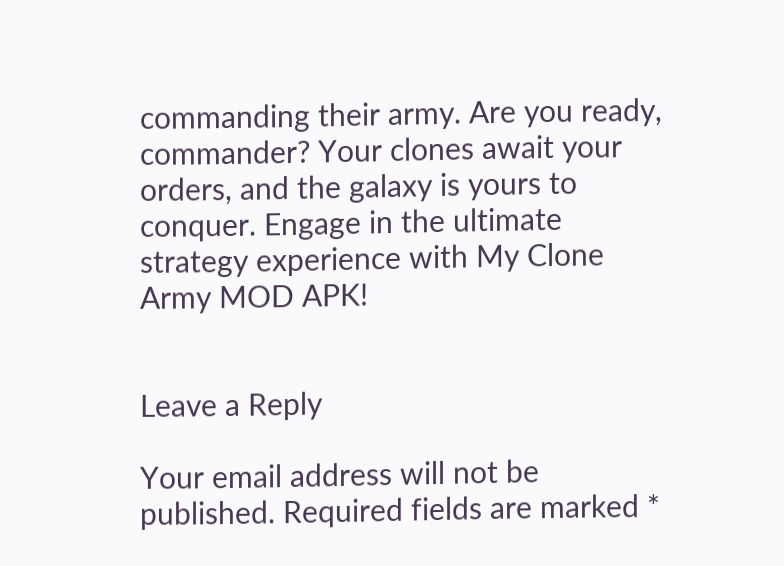commanding their army. Are you ready, commander? Your clones await your orders, and the galaxy is yours to conquer. Engage in the ultimate strategy experience with My Clone Army MOD APK!


Leave a Reply

Your email address will not be published. Required fields are marked *